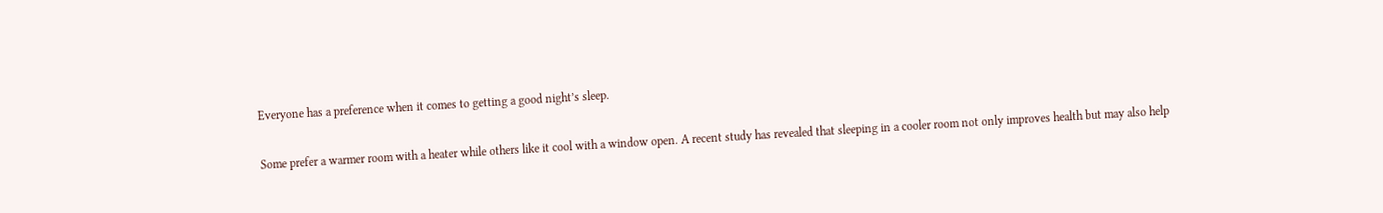Everyone has a preference when it comes to getting a good night’s sleep.

Some prefer a warmer room with a heater while others like it cool with a window open. A recent study has revealed that sleeping in a cooler room not only improves health but may also help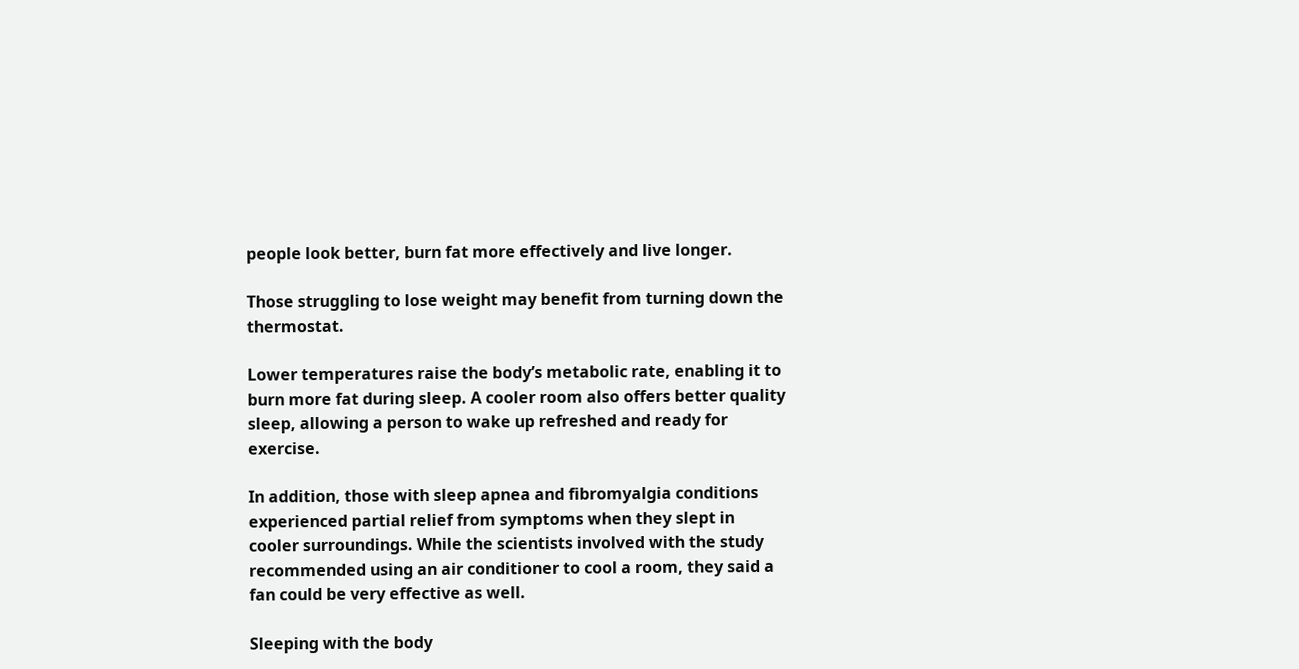people look better, burn fat more effectively and live longer.

Those struggling to lose weight may benefit from turning down the thermostat.

Lower temperatures raise the body’s metabolic rate, enabling it to burn more fat during sleep. A cooler room also offers better quality sleep, allowing a person to wake up refreshed and ready for exercise.

In addition, those with sleep apnea and fibromyalgia conditions experienced partial relief from symptoms when they slept in cooler surroundings. While the scientists involved with the study recommended using an air conditioner to cool a room, they said a fan could be very effective as well.

Sleeping with the body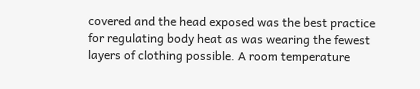covered and the head exposed was the best practice for regulating body heat as was wearing the fewest layers of clothing possible. A room temperature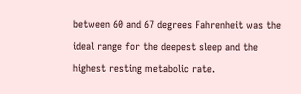between 60 and 67 degrees Fahrenheit was the ideal range for the deepest sleep and the highest resting metabolic rate.